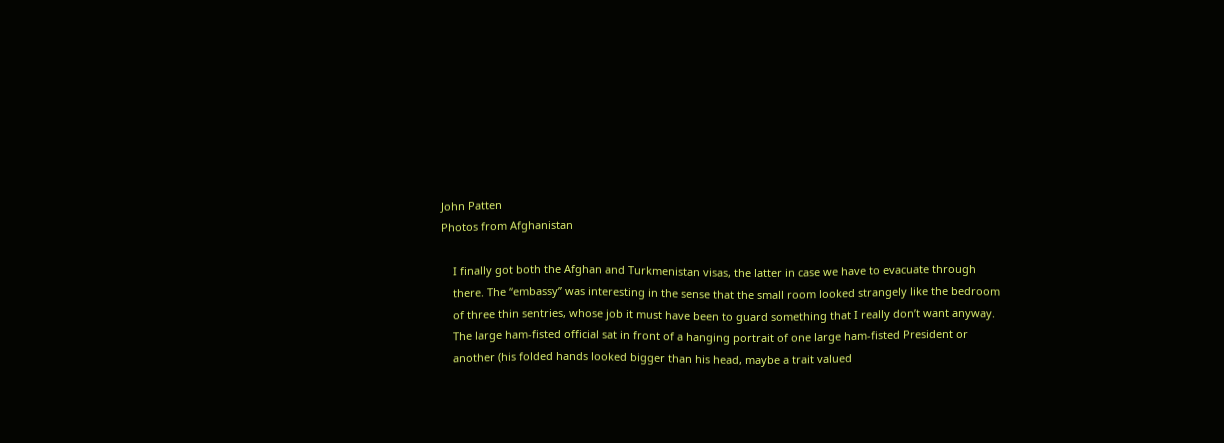John Patten
Photos from Afghanistan

    I finally got both the Afghan and Turkmenistan visas, the latter in case we have to evacuate through
    there. The “embassy” was interesting in the sense that the small room looked strangely like the bedroom
    of three thin sentries, whose job it must have been to guard something that I really don’t want anyway.
    The large ham-fisted official sat in front of a hanging portrait of one large ham-fisted President or
    another (his folded hands looked bigger than his head, maybe a trait valued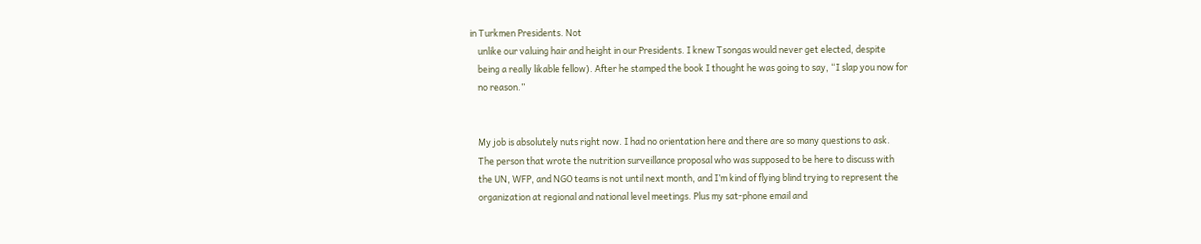in Turkmen Presidents. Not
    unlike our valuing hair and height in our Presidents. I knew Tsongas would never get elected, despite
    being a really likable fellow). After he stamped the book I thought he was going to say, “I slap you now for
    no reason.”


    My job is absolutely nuts right now. I had no orientation here and there are so many questions to ask.
    The person that wrote the nutrition surveillance proposal who was supposed to be here to discuss with
    the UN, WFP, and NGO teams is not until next month, and I’m kind of flying blind trying to represent the
    organization at regional and national level meetings. Plus my sat-phone email and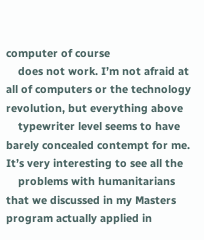computer of course
    does not work. I’m not afraid at all of computers or the technology revolution, but everything above
    typewriter level seems to have barely concealed contempt for me. It’s very interesting to see all the
    problems with humanitarians that we discussed in my Masters program actually applied in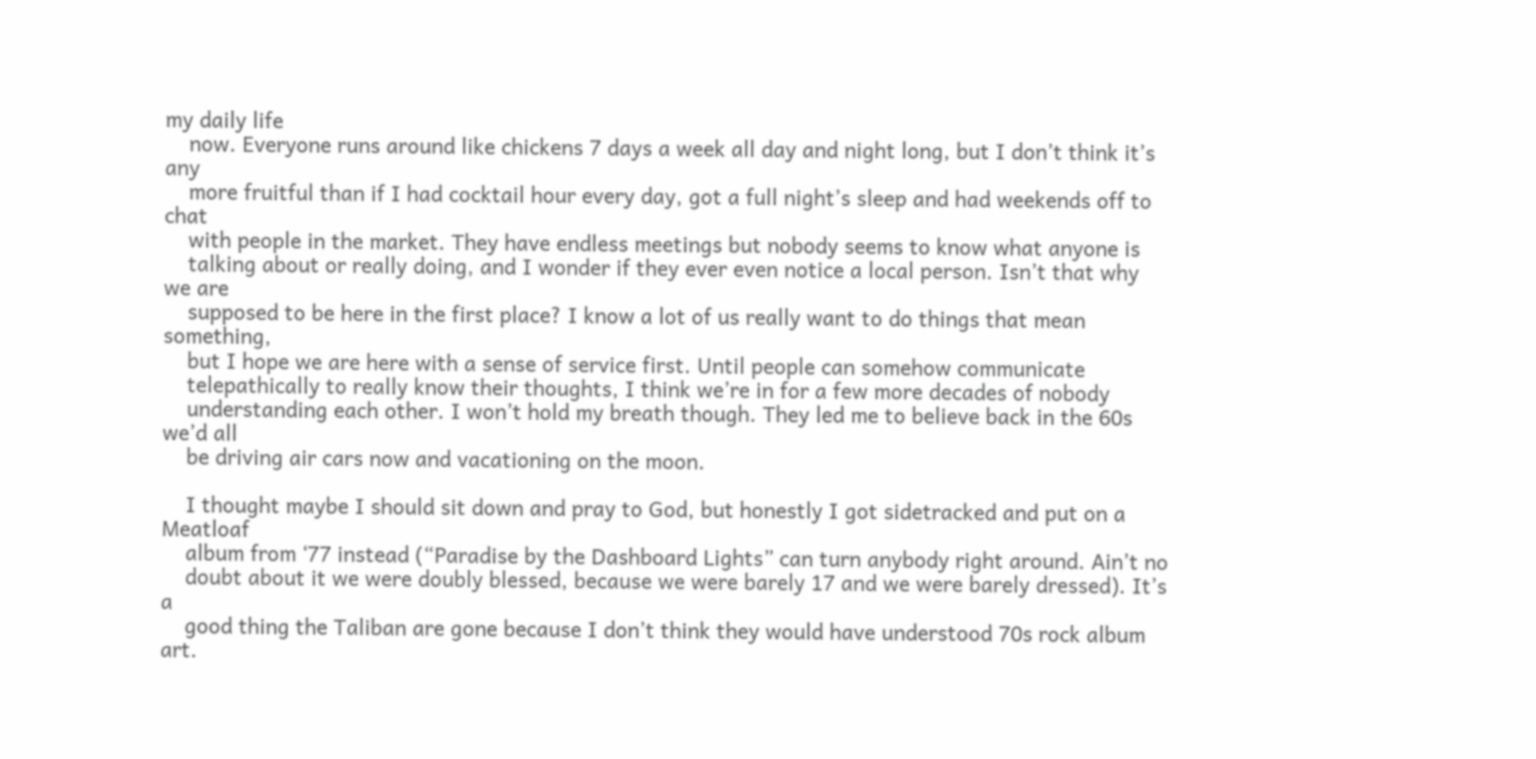my daily life
    now. Everyone runs around like chickens 7 days a week all day and night long, but I don’t think it’s any
    more fruitful than if I had cocktail hour every day, got a full night’s sleep and had weekends off to chat
    with people in the market. They have endless meetings but nobody seems to know what anyone is
    talking about or really doing, and I wonder if they ever even notice a local person. Isn’t that why we are
    supposed to be here in the first place? I know a lot of us really want to do things that mean something,
    but I hope we are here with a sense of service first. Until people can somehow communicate
    telepathically to really know their thoughts, I think we’re in for a few more decades of nobody
    understanding each other. I won’t hold my breath though. They led me to believe back in the 60s we’d all
    be driving air cars now and vacationing on the moon.

    I thought maybe I should sit down and pray to God, but honestly I got sidetracked and put on a Meatloaf
    album from ‘77 instead (“Paradise by the Dashboard Lights” can turn anybody right around. Ain’t no
    doubt about it we were doubly blessed, because we were barely 17 and we were barely dressed). It’s a
    good thing the Taliban are gone because I don’t think they would have understood 70s rock album art.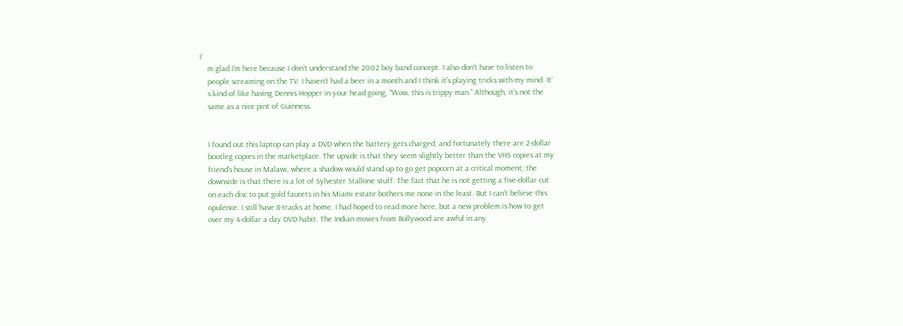I’
    m glad I’m here because I don’t understand the 2002 boy band concept. I also don’t have to listen to
    people screaming on the TV. I haven’t had a beer in a month and I think it’s playing tricks with my mind. It’
    s kind of like having Dennis Hopper in your head going, “Wow, this is trippy man.” Although, it’s not the
    same as a nice pint of Guinness.


    I found out this laptop can play a DVD when the battery gets charged, and fortunately there are 2-dollar
    bootleg copies in the marketplace. The upside is that they seem slightly better than the VHS copies at my
    friend’s house in Malawi, where a shadow would stand up to go get popcorn at a critical moment; the
    downside is that there is a lot of Sylvester Stallone stuff. The fact that he is not getting a five-dollar cut
    on each disc to put gold faucets in his Miami estate bothers me none in the least. But I can’t believe this
    opulence. I still have 8-tracks at home. I had hoped to read more here, but a new problem is how to get
    over my 4-dollar a day DVD habit. The Indian movies from Bollywood are awful in any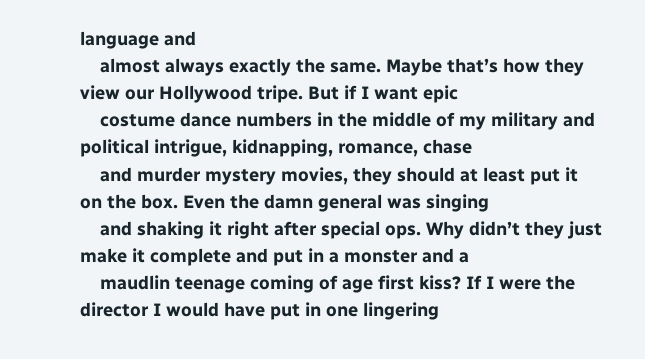language and
    almost always exactly the same. Maybe that’s how they view our Hollywood tripe. But if I want epic
    costume dance numbers in the middle of my military and political intrigue, kidnapping, romance, chase
    and murder mystery movies, they should at least put it on the box. Even the damn general was singing
    and shaking it right after special ops. Why didn’t they just make it complete and put in a monster and a
    maudlin teenage coming of age first kiss? If I were the director I would have put in one lingering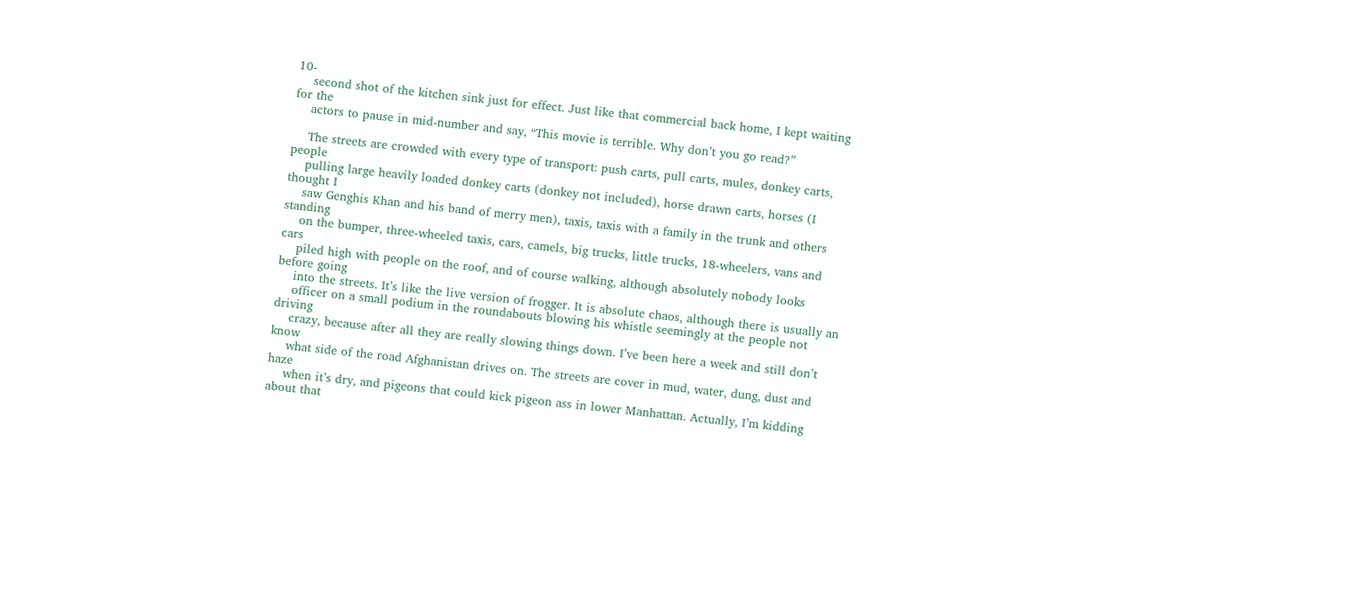10-
    second shot of the kitchen sink just for effect. Just like that commercial back home, I kept waiting for the
    actors to pause in mid-number and say, “This movie is terrible. Why don’t you go read?”

    The streets are crowded with every type of transport: push carts, pull carts, mules, donkey carts, people
    pulling large heavily loaded donkey carts (donkey not included), horse drawn carts, horses (I thought I
    saw Genghis Khan and his band of merry men), taxis, taxis with a family in the trunk and others standing
    on the bumper, three-wheeled taxis, cars, camels, big trucks, little trucks, 18-wheelers, vans and cars
    piled high with people on the roof, and of course walking, although absolutely nobody looks before going
    into the streets. It’s like the live version of frogger. It is absolute chaos, although there is usually an
    officer on a small podium in the roundabouts blowing his whistle seemingly at the people not driving
    crazy, because after all they are really slowing things down. I’ve been here a week and still don’t know
    what side of the road Afghanistan drives on. The streets are cover in mud, water, dung, dust and haze
    when it’s dry, and pigeons that could kick pigeon ass in lower Manhattan. Actually, I’m kidding about that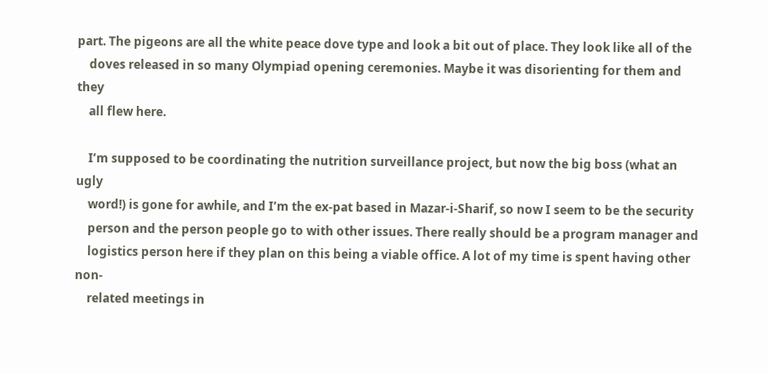part. The pigeons are all the white peace dove type and look a bit out of place. They look like all of the
    doves released in so many Olympiad opening ceremonies. Maybe it was disorienting for them and they
    all flew here.

    I’m supposed to be coordinating the nutrition surveillance project, but now the big boss (what an ugly
    word!) is gone for awhile, and I’m the ex-pat based in Mazar-i-Sharif, so now I seem to be the security
    person and the person people go to with other issues. There really should be a program manager and
    logistics person here if they plan on this being a viable office. A lot of my time is spent having other non-
    related meetings in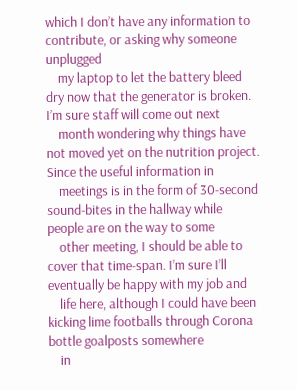which I don’t have any information to contribute, or asking why someone unplugged
    my laptop to let the battery bleed dry now that the generator is broken. I’m sure staff will come out next
    month wondering why things have not moved yet on the nutrition project. Since the useful information in
    meetings is in the form of 30-second sound-bites in the hallway while people are on the way to some
    other meeting, I should be able to cover that time-span. I’m sure I’ll eventually be happy with my job and
    life here, although I could have been kicking lime footballs through Corona bottle goalposts somewhere
    in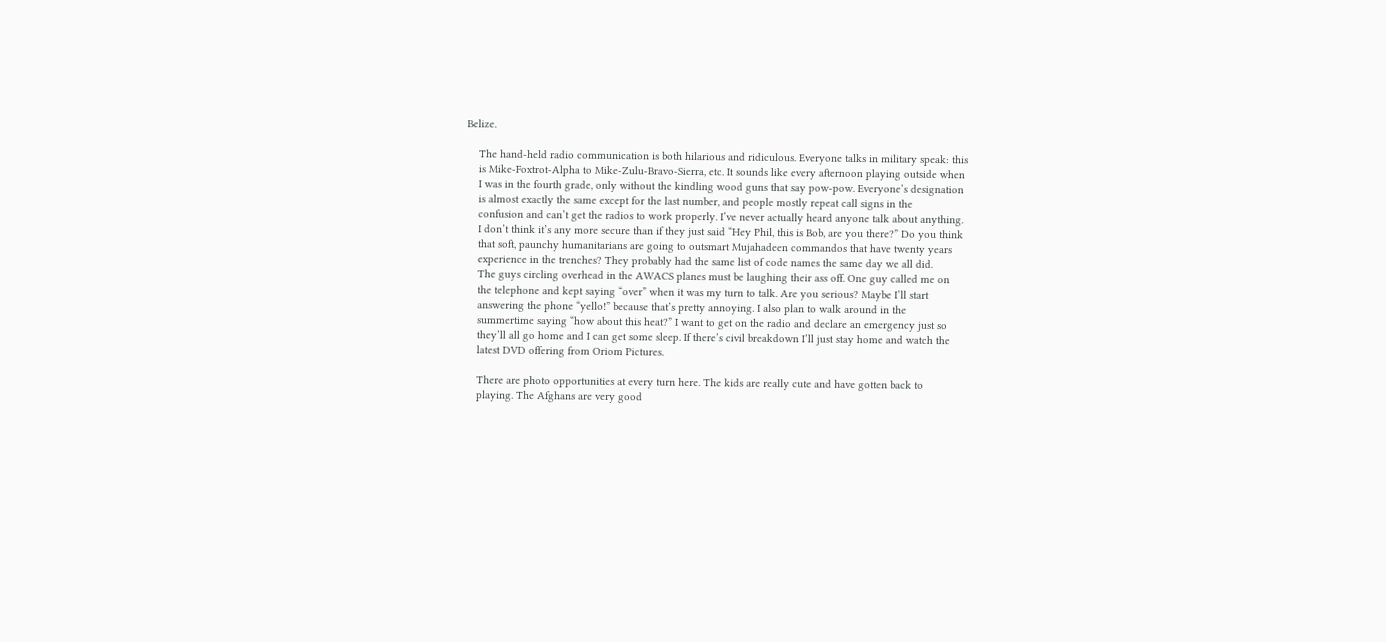Belize.

    The hand-held radio communication is both hilarious and ridiculous. Everyone talks in military speak: this
    is Mike-Foxtrot-Alpha to Mike-Zulu-Bravo-Sierra, etc. It sounds like every afternoon playing outside when
    I was in the fourth grade, only without the kindling wood guns that say pow-pow. Everyone’s designation
    is almost exactly the same except for the last number, and people mostly repeat call signs in the
    confusion and can’t get the radios to work properly. I’ve never actually heard anyone talk about anything.
    I don’t think it’s any more secure than if they just said “Hey Phil, this is Bob, are you there?” Do you think
    that soft, paunchy humanitarians are going to outsmart Mujahadeen commandos that have twenty years
    experience in the trenches? They probably had the same list of code names the same day we all did.
    The guys circling overhead in the AWACS planes must be laughing their ass off. One guy called me on
    the telephone and kept saying “over” when it was my turn to talk. Are you serious? Maybe I’ll start
    answering the phone “yello!” because that’s pretty annoying. I also plan to walk around in the
    summertime saying “how about this heat?” I want to get on the radio and declare an emergency just so
    they’ll all go home and I can get some sleep. If there’s civil breakdown I’ll just stay home and watch the
    latest DVD offering from Oriom Pictures.

    There are photo opportunities at every turn here. The kids are really cute and have gotten back to
    playing. The Afghans are very good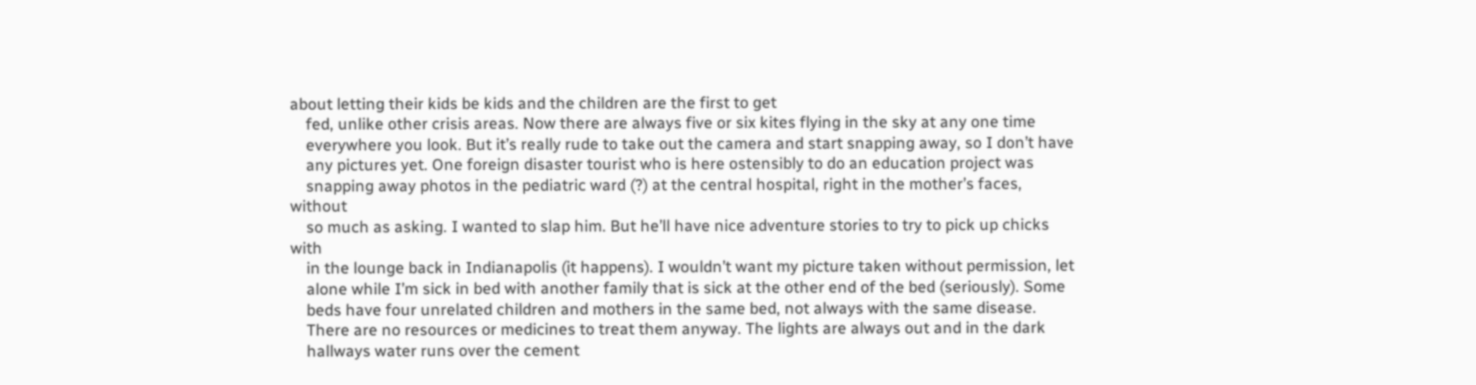about letting their kids be kids and the children are the first to get
    fed, unlike other crisis areas. Now there are always five or six kites flying in the sky at any one time
    everywhere you look. But it’s really rude to take out the camera and start snapping away, so I don’t have
    any pictures yet. One foreign disaster tourist who is here ostensibly to do an education project was
    snapping away photos in the pediatric ward (?) at the central hospital, right in the mother’s faces, without
    so much as asking. I wanted to slap him. But he’ll have nice adventure stories to try to pick up chicks with
    in the lounge back in Indianapolis (it happens). I wouldn’t want my picture taken without permission, let
    alone while I’m sick in bed with another family that is sick at the other end of the bed (seriously). Some
    beds have four unrelated children and mothers in the same bed, not always with the same disease.
    There are no resources or medicines to treat them anyway. The lights are always out and in the dark
    hallways water runs over the cement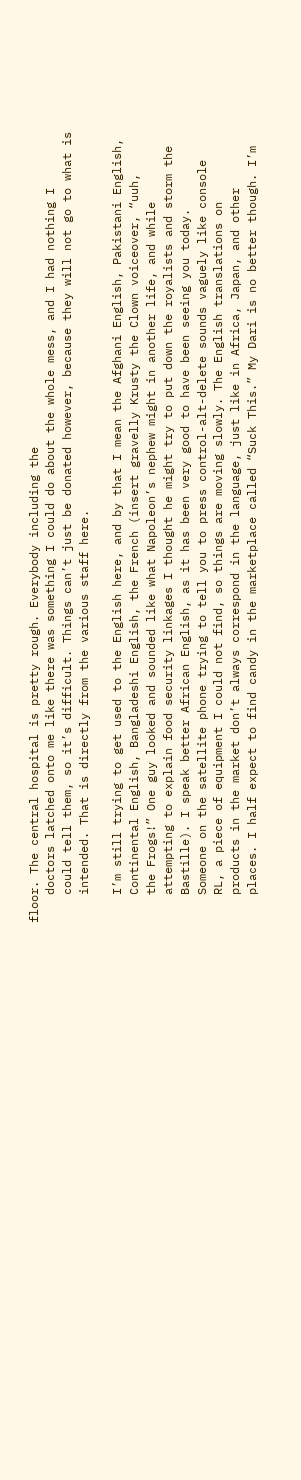floor. The central hospital is pretty rough. Everybody including the
    doctors latched onto me like there was something I could do about the whole mess, and I had nothing I
    could tell them, so it’s difficult. Things can’t just be donated however, because they will not go to what is
    intended. That is directly from the various staff here.

    I’m still trying to get used to the English here, and by that I mean the Afghani English, Pakistani English,
    Continental English, Bangladeshi English, the French (insert gravelly Krusty the Clown voiceover, “uuh,
    the Frogs!” One guy looked and sounded like what Napoleon’s nephew might in another life, and while
    attempting to explain food security linkages I thought he might try to put down the royalists and storm the
    Bastille). I speak better African English, as it has been very good to have been seeing you today.
    Someone on the satellite phone trying to tell you to press control-alt-delete sounds vaguely like console
    RL, a piece of equipment I could not find, so things are moving slowly. The English translations on
    products in the market don’t always correspond in the language, just like in Africa, Japan, and other
    places. I half expect to find candy in the marketplace called “Suck This.” My Dari is no better though. I’m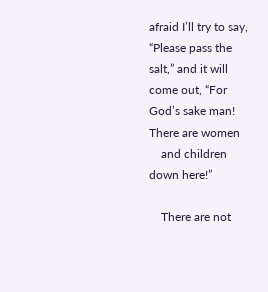afraid I’ll try to say, “Please pass the salt,” and it will come out, “For God’s sake man! There are women
    and children down here!”

    There are not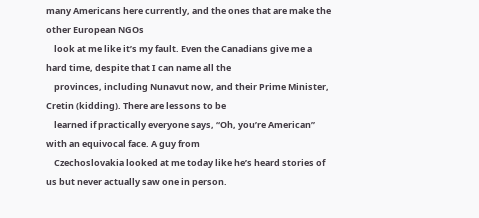many Americans here currently, and the ones that are make the other European NGOs
    look at me like it’s my fault. Even the Canadians give me a hard time, despite that I can name all the
    provinces, including Nunavut now, and their Prime Minister, Cretin (kidding). There are lessons to be
    learned if practically everyone says, “Oh, you’re American” with an equivocal face. A guy from
    Czechoslovakia looked at me today like he’s heard stories of us but never actually saw one in person.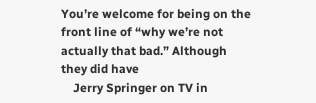You’re welcome for being on the front line of “why we’re not actually that bad.” Although they did have
    Jerry Springer on TV in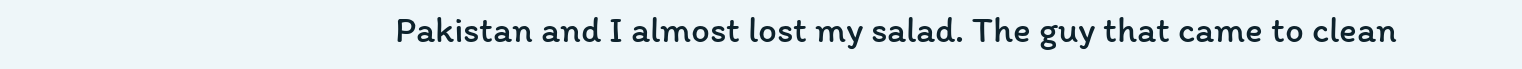Pakistan and I almost lost my salad. The guy that came to clean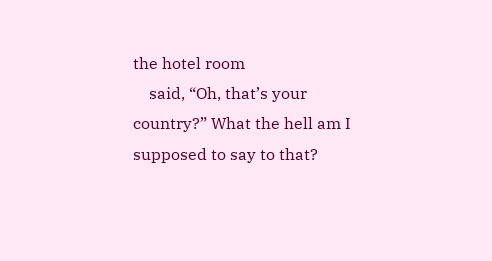the hotel room
    said, “Oh, that’s your country?” What the hell am I supposed to say to that?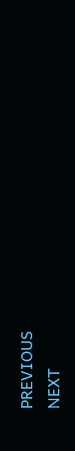PREVIOUS                                                                                               NEXT